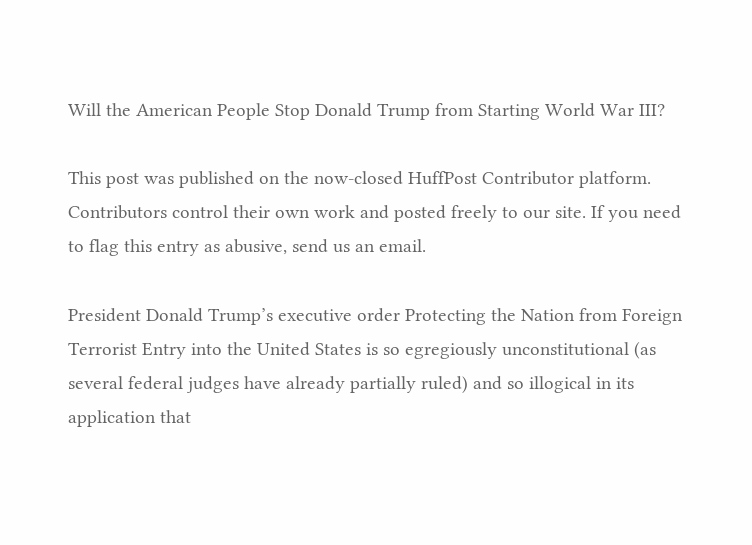Will the American People Stop Donald Trump from Starting World War III?

This post was published on the now-closed HuffPost Contributor platform. Contributors control their own work and posted freely to our site. If you need to flag this entry as abusive, send us an email.

President Donald Trump’s executive order Protecting the Nation from Foreign Terrorist Entry into the United States is so egregiously unconstitutional (as several federal judges have already partially ruled) and so illogical in its application that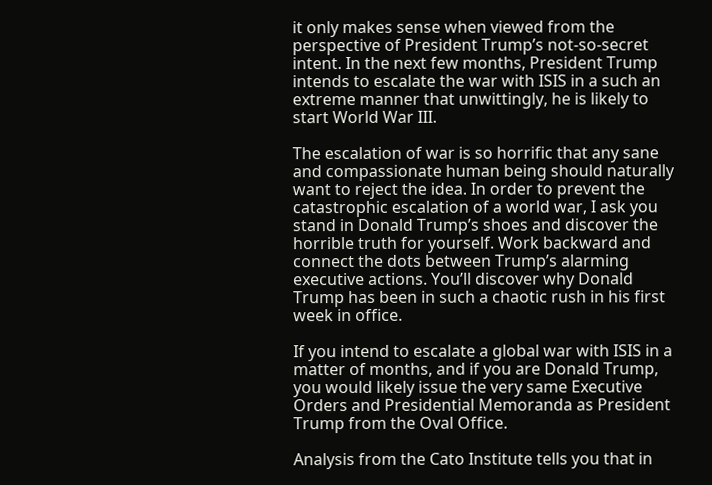it only makes sense when viewed from the perspective of President Trump’s not-so-secret intent. In the next few months, President Trump intends to escalate the war with ISIS in a such an extreme manner that unwittingly, he is likely to start World War III.

The escalation of war is so horrific that any sane and compassionate human being should naturally want to reject the idea. In order to prevent the catastrophic escalation of a world war, I ask you stand in Donald Trump’s shoes and discover the horrible truth for yourself. Work backward and connect the dots between Trump’s alarming executive actions. You’ll discover why Donald Trump has been in such a chaotic rush in his first week in office.

If you intend to escalate a global war with ISIS in a matter of months, and if you are Donald Trump, you would likely issue the very same Executive Orders and Presidential Memoranda as President Trump from the Oval Office.

Analysis from the Cato Institute tells you that in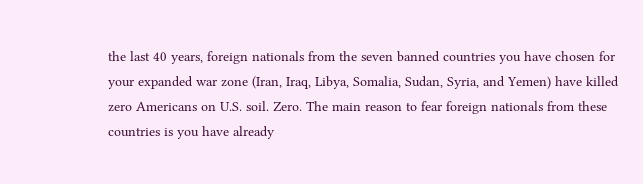the last 40 years, foreign nationals from the seven banned countries you have chosen for your expanded war zone (Iran, Iraq, Libya, Somalia, Sudan, Syria, and Yemen) have killed zero Americans on U.S. soil. Zero. The main reason to fear foreign nationals from these countries is you have already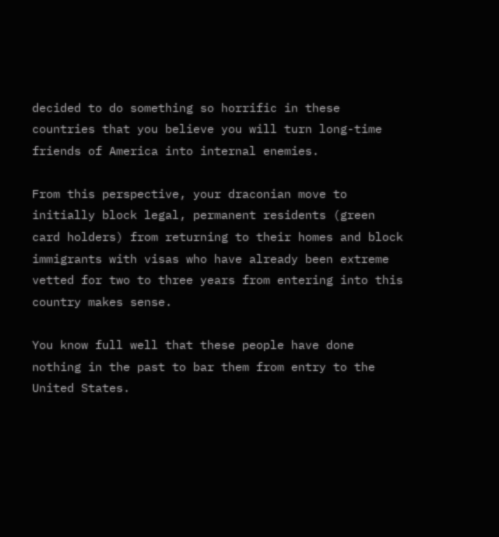decided to do something so horrific in these countries that you believe you will turn long-time friends of America into internal enemies.

From this perspective, your draconian move to initially block legal, permanent residents (green card holders) from returning to their homes and block immigrants with visas who have already been extreme vetted for two to three years from entering into this country makes sense.

You know full well that these people have done nothing in the past to bar them from entry to the United States.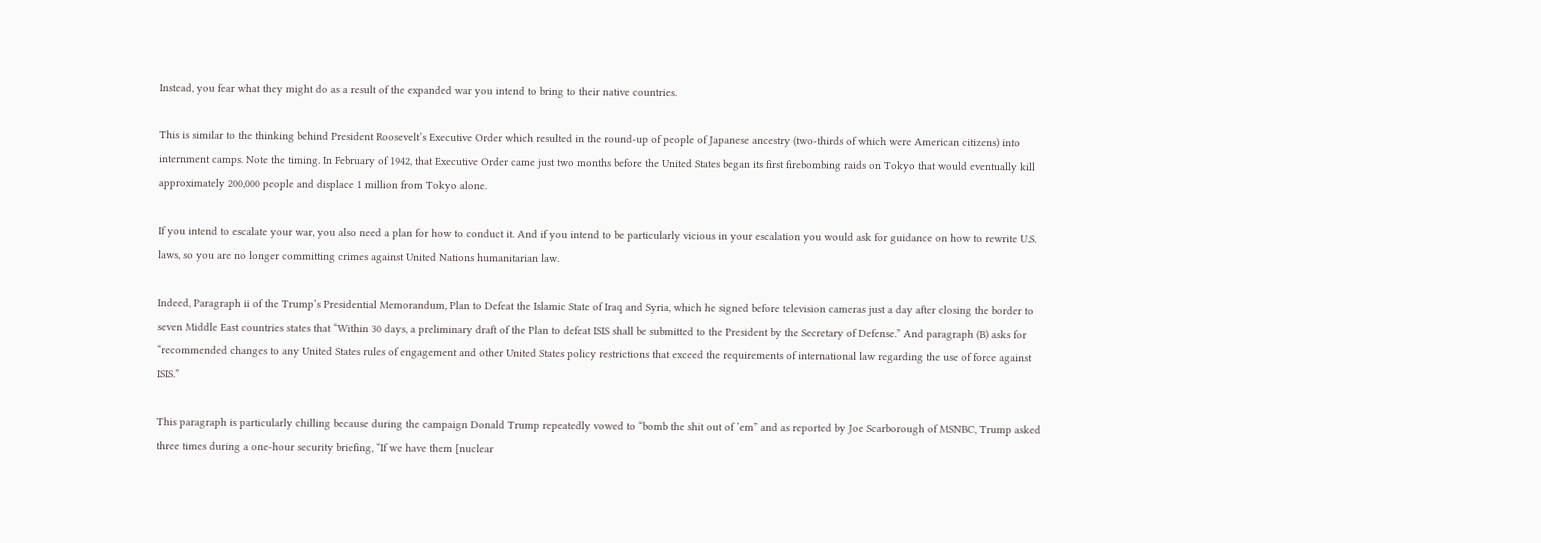Instead, you fear what they might do as a result of the expanded war you intend to bring to their native countries.

This is similar to the thinking behind President Roosevelt’s Executive Order which resulted in the round-up of people of Japanese ancestry (two-thirds of which were American citizens) into internment camps. Note the timing. In February of 1942, that Executive Order came just two months before the United States began its first firebombing raids on Tokyo that would eventually kill approximately 200,000 people and displace 1 million from Tokyo alone.

If you intend to escalate your war, you also need a plan for how to conduct it. And if you intend to be particularly vicious in your escalation you would ask for guidance on how to rewrite U.S. laws, so you are no longer committing crimes against United Nations humanitarian law.

Indeed, Paragraph ii of the Trump’s Presidential Memorandum, Plan to Defeat the Islamic State of Iraq and Syria, which he signed before television cameras just a day after closing the border to seven Middle East countries states that “Within 30 days, a preliminary draft of the Plan to defeat ISIS shall be submitted to the President by the Secretary of Defense.” And paragraph (B) asks for “recommended changes to any United States rules of engagement and other United States policy restrictions that exceed the requirements of international law regarding the use of force against ISIS.”

This paragraph is particularly chilling because during the campaign Donald Trump repeatedly vowed to “bomb the shit out of ’em” and as reported by Joe Scarborough of MSNBC, Trump asked three times during a one-hour security briefing, “If we have them [nuclear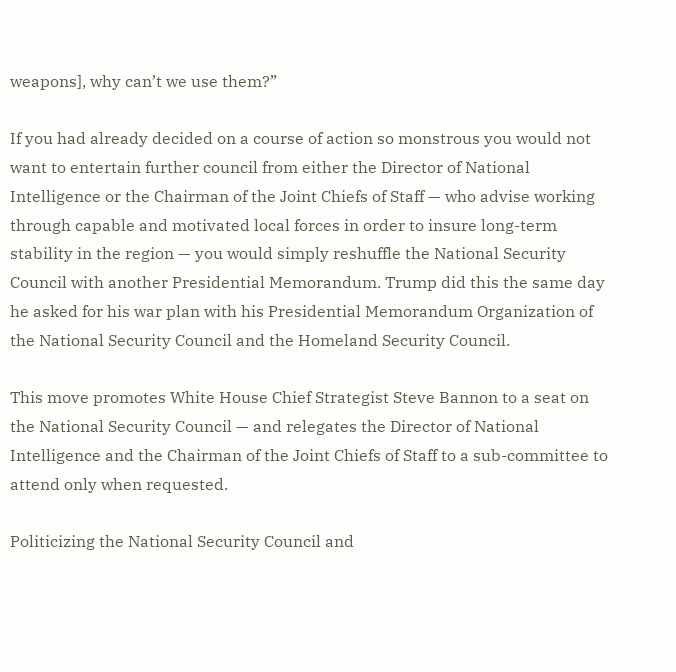weapons], why can’t we use them?”

If you had already decided on a course of action so monstrous you would not want to entertain further council from either the Director of National Intelligence or the Chairman of the Joint Chiefs of Staff — who advise working through capable and motivated local forces in order to insure long-term stability in the region — you would simply reshuffle the National Security Council with another Presidential Memorandum. Trump did this the same day he asked for his war plan with his Presidential Memorandum Organization of the National Security Council and the Homeland Security Council.

This move promotes White House Chief Strategist Steve Bannon to a seat on the National Security Council — and relegates the Director of National Intelligence and the Chairman of the Joint Chiefs of Staff to a sub-committee to attend only when requested.

Politicizing the National Security Council and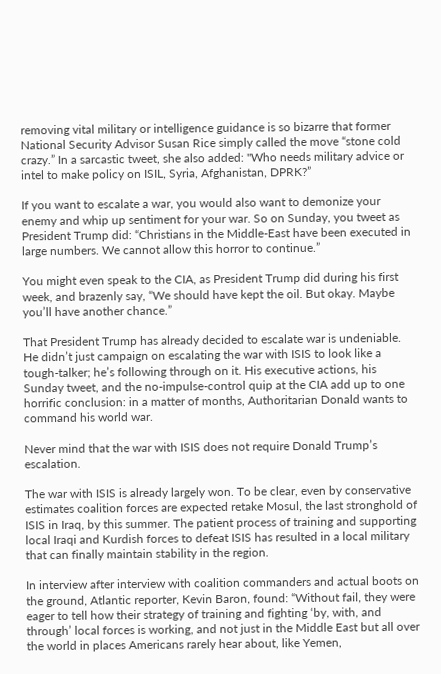removing vital military or intelligence guidance is so bizarre that former National Security Advisor Susan Rice simply called the move “stone cold crazy.” In a sarcastic tweet, she also added: "Who needs military advice or intel to make policy on ISIL, Syria, Afghanistan, DPRK?”

If you want to escalate a war, you would also want to demonize your enemy and whip up sentiment for your war. So on Sunday, you tweet as President Trump did: “Christians in the Middle-East have been executed in large numbers. We cannot allow this horror to continue.”

You might even speak to the CIA, as President Trump did during his first week, and brazenly say, “We should have kept the oil. But okay. Maybe you’ll have another chance.”

That President Trump has already decided to escalate war is undeniable. He didn’t just campaign on escalating the war with ISIS to look like a tough-talker; he’s following through on it. His executive actions, his Sunday tweet, and the no-impulse-control quip at the CIA add up to one horrific conclusion: in a matter of months, Authoritarian Donald wants to command his world war.

Never mind that the war with ISIS does not require Donald Trump’s escalation.

The war with ISIS is already largely won. To be clear, even by conservative estimates coalition forces are expected retake Mosul, the last stronghold of ISIS in Iraq, by this summer. The patient process of training and supporting local Iraqi and Kurdish forces to defeat ISIS has resulted in a local military that can finally maintain stability in the region.

In interview after interview with coalition commanders and actual boots on the ground, Atlantic reporter, Kevin Baron, found: “Without fail, they were eager to tell how their strategy of training and fighting ‘by, with, and through’ local forces is working, and not just in the Middle East but all over the world in places Americans rarely hear about, like Yemen,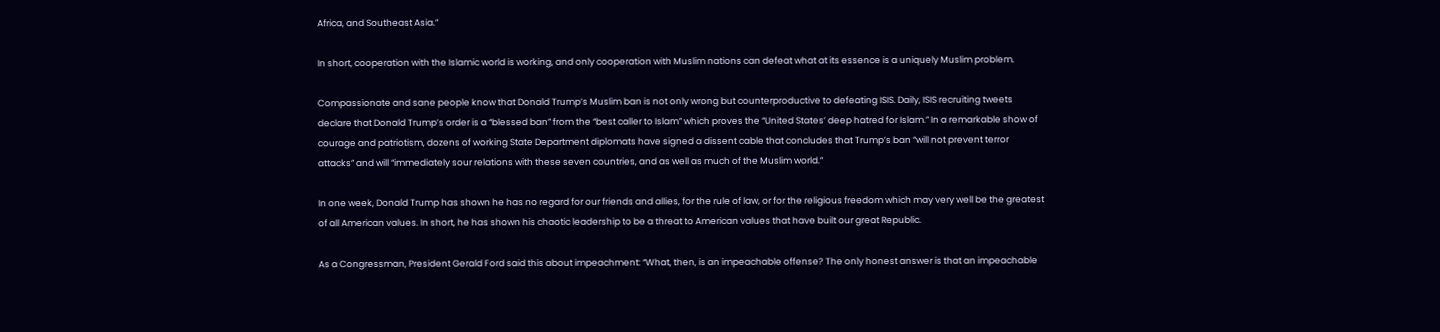Africa, and Southeast Asia.”

In short, cooperation with the Islamic world is working, and only cooperation with Muslim nations can defeat what at its essence is a uniquely Muslim problem.

Compassionate and sane people know that Donald Trump’s Muslim ban is not only wrong but counterproductive to defeating ISIS. Daily, ISIS recruiting tweets declare that Donald Trump’s order is a “blessed ban” from the “best caller to Islam” which proves the “United States’ deep hatred for Islam.” In a remarkable show of courage and patriotism, dozens of working State Department diplomats have signed a dissent cable that concludes that Trump’s ban “will not prevent terror attacks” and will “immediately sour relations with these seven countries, and as well as much of the Muslim world.”

In one week, Donald Trump has shown he has no regard for our friends and allies, for the rule of law, or for the religious freedom which may very well be the greatest of all American values. In short, he has shown his chaotic leadership to be a threat to American values that have built our great Republic.

As a Congressman, President Gerald Ford said this about impeachment: “What, then, is an impeachable offense? The only honest answer is that an impeachable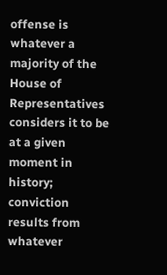offense is whatever a majority of the House of Representatives considers it to be at a given moment in history; conviction results from whatever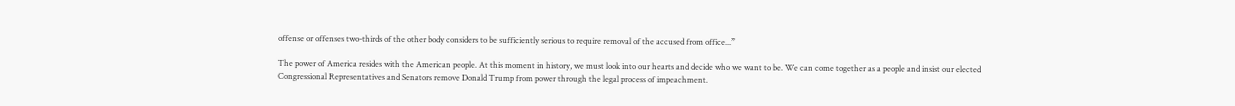offense or offenses two-thirds of the other body considers to be sufficiently serious to require removal of the accused from office...”

The power of America resides with the American people. At this moment in history, we must look into our hearts and decide who we want to be. We can come together as a people and insist our elected Congressional Representatives and Senators remove Donald Trump from power through the legal process of impeachment.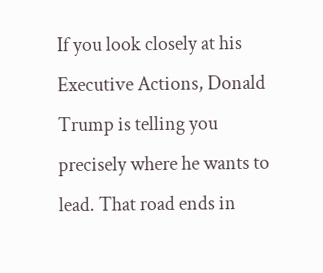If you look closely at his Executive Actions, Donald Trump is telling you precisely where he wants to lead. That road ends in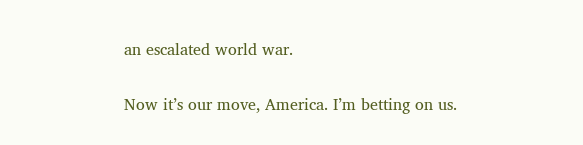an escalated world war.

Now it’s our move, America. I’m betting on us.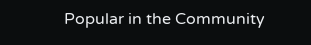Popular in the Community